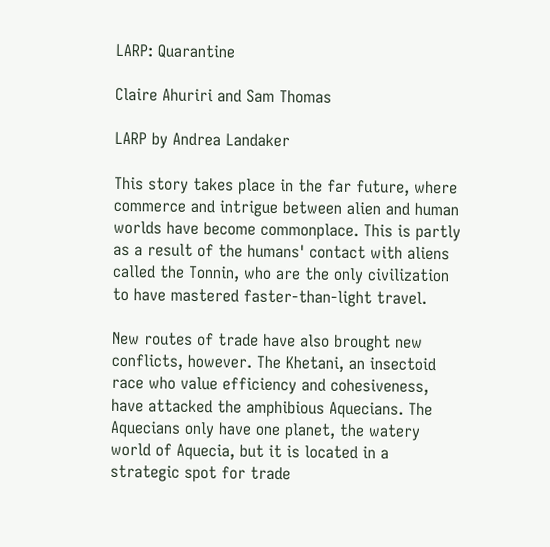LARP: Quarantine

Claire Ahuriri and Sam Thomas

LARP by Andrea Landaker

This story takes place in the far future, where commerce and intrigue between alien and human worlds have become commonplace. This is partly as a result of the humans' contact with aliens called the Tonnin, who are the only civilization to have mastered faster-than-light travel.

New routes of trade have also brought new conflicts, however. The Khetani, an insectoid race who value efficiency and cohesiveness, have attacked the amphibious Aquecians. The Aquecians only have one planet, the watery world of Aquecia, but it is located in a strategic spot for trade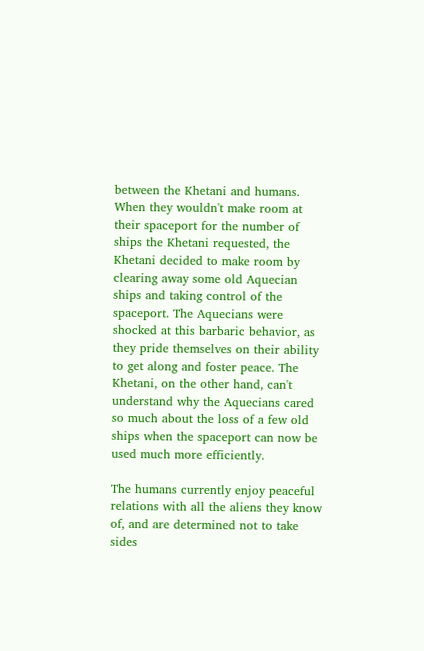between the Khetani and humans. When they wouldn't make room at their spaceport for the number of ships the Khetani requested, the Khetani decided to make room by clearing away some old Aquecian ships and taking control of the spaceport. The Aquecians were shocked at this barbaric behavior, as they pride themselves on their ability to get along and foster peace. The Khetani, on the other hand, can't understand why the Aquecians cared so much about the loss of a few old ships when the spaceport can now be used much more efficiently.

The humans currently enjoy peaceful relations with all the aliens they know of, and are determined not to take sides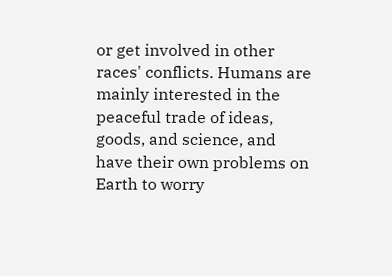or get involved in other races' conflicts. Humans are mainly interested in the peaceful trade of ideas, goods, and science, and have their own problems on Earth to worry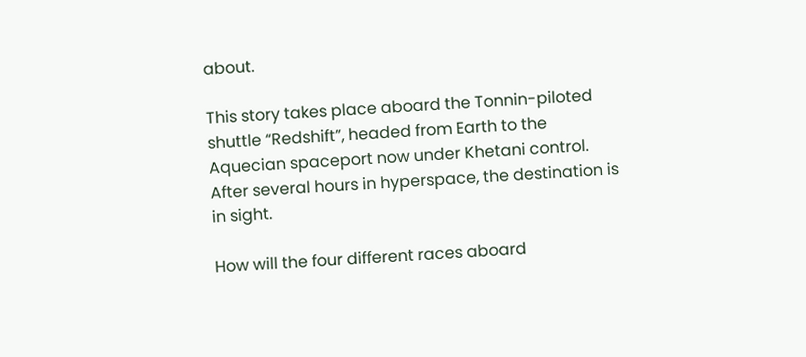about.

This story takes place aboard the Tonnin-piloted shuttle “Redshift”, headed from Earth to the Aquecian spaceport now under Khetani control. After several hours in hyperspace, the destination is in sight.

How will the four different races aboard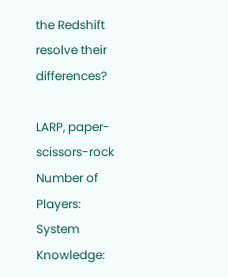the Redshift resolve their differences?

LARP, paper-scissors-rock
Number of Players:
System Knowledge: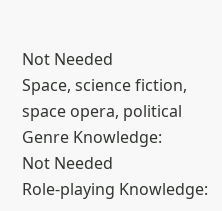Not Needed
Space, science fiction, space opera, political
Genre Knowledge:
Not Needed
Role-playing Knowledge: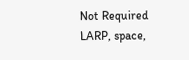Not Required
LARP, space,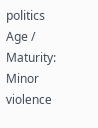politics
Age / Maturity:
Minor violence